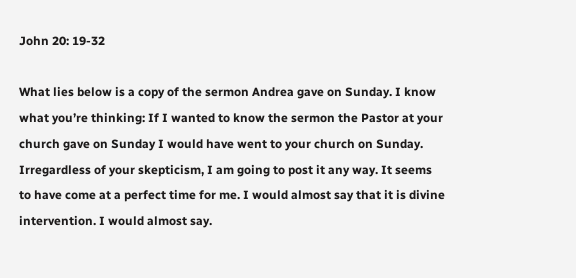John 20: 19-32

What lies below is a copy of the sermon Andrea gave on Sunday. I know what you’re thinking: If I wanted to know the sermon the Pastor at your church gave on Sunday I would have went to your church on Sunday. Irregardless of your skepticism, I am going to post it any way. It seems to have come at a perfect time for me. I would almost say that it is divine intervention. I would almost say.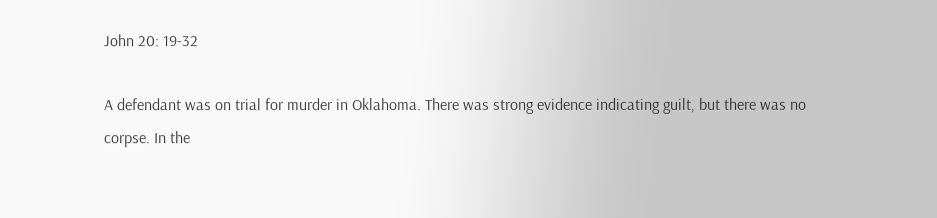John 20: 19-32

A defendant was on trial for murder in Oklahoma. There was strong evidence indicating guilt, but there was no corpse. In the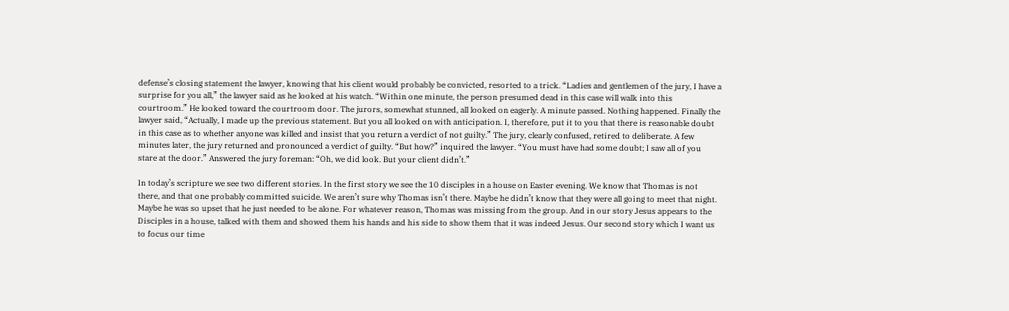defense’s closing statement the lawyer, knowing that his client would probably be convicted, resorted to a trick. “Ladies and gentlemen of the jury, I have a surprise for you all,” the lawyer said as he looked at his watch. “Within one minute, the person presumed dead in this case will walk into this courtroom.” He looked toward the courtroom door. The jurors, somewhat stunned, all looked on eagerly. A minute passed. Nothing happened. Finally the lawyer said, “Actually, I made up the previous statement. But you all looked on with anticipation. I, therefore, put it to you that there is reasonable doubt in this case as to whether anyone was killed and insist that you return a verdict of not guilty.” The jury, clearly confused, retired to deliberate. A few minutes later, the jury returned and pronounced a verdict of guilty. “But how?” inquired the lawyer. “You must have had some doubt; I saw all of you stare at the door.” Answered the jury foreman: “Oh, we did look. But your client didn’t.”

In today’s scripture we see two different stories. In the first story we see the 10 disciples in a house on Easter evening. We know that Thomas is not there, and that one probably committed suicide. We aren’t sure why Thomas isn’t there. Maybe he didn’t know that they were all going to meet that night. Maybe he was so upset that he just needed to be alone. For whatever reason, Thomas was missing from the group. And in our story Jesus appears to the Disciples in a house, talked with them and showed them his hands and his side to show them that it was indeed Jesus. Our second story which I want us to focus our time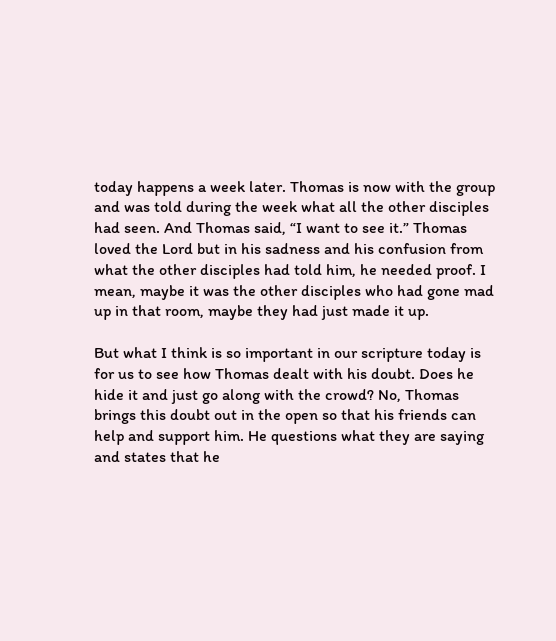today happens a week later. Thomas is now with the group and was told during the week what all the other disciples had seen. And Thomas said, “I want to see it.” Thomas loved the Lord but in his sadness and his confusion from what the other disciples had told him, he needed proof. I mean, maybe it was the other disciples who had gone mad up in that room, maybe they had just made it up.

But what I think is so important in our scripture today is for us to see how Thomas dealt with his doubt. Does he hide it and just go along with the crowd? No, Thomas brings this doubt out in the open so that his friends can help and support him. He questions what they are saying and states that he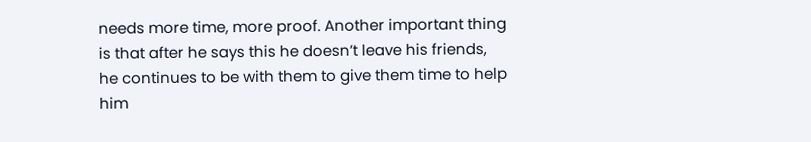needs more time, more proof. Another important thing is that after he says this he doesn’t leave his friends, he continues to be with them to give them time to help him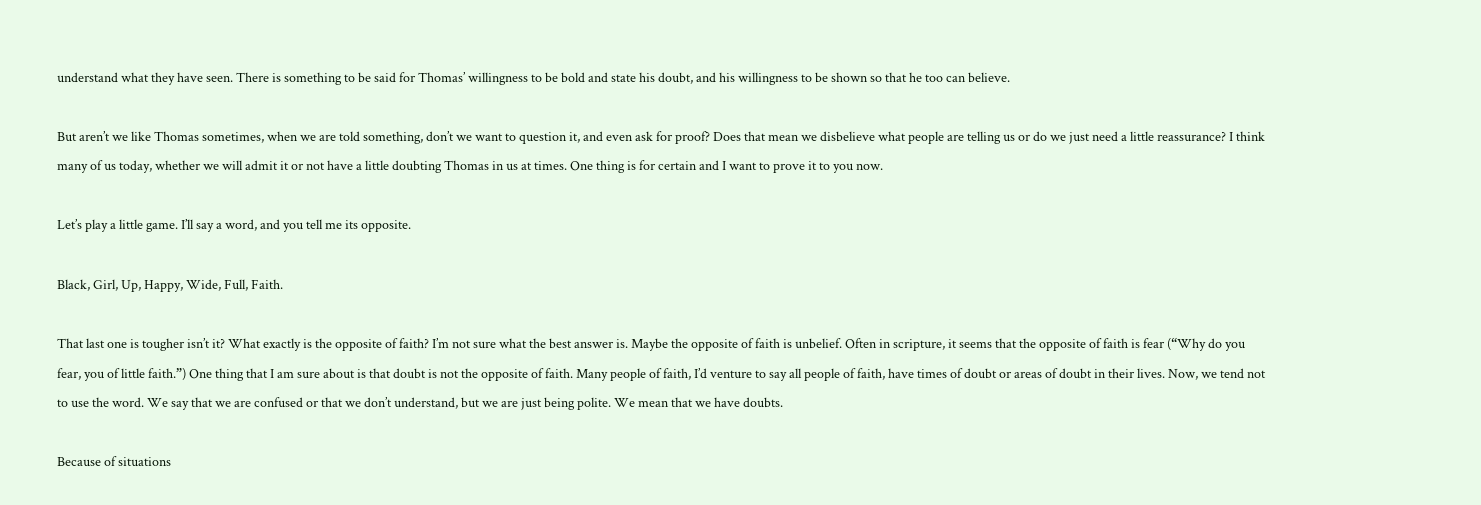understand what they have seen. There is something to be said for Thomas’ willingness to be bold and state his doubt, and his willingness to be shown so that he too can believe.

But aren’t we like Thomas sometimes, when we are told something, don’t we want to question it, and even ask for proof? Does that mean we disbelieve what people are telling us or do we just need a little reassurance? I think many of us today, whether we will admit it or not have a little doubting Thomas in us at times. One thing is for certain and I want to prove it to you now.

Let’s play a little game. I’ll say a word, and you tell me its opposite.

Black, Girl, Up, Happy, Wide, Full, Faith.

That last one is tougher isn’t it? What exactly is the opposite of faith? I’m not sure what the best answer is. Maybe the opposite of faith is unbelief. Often in scripture, it seems that the opposite of faith is fear (“Why do you fear, you of little faith.”) One thing that I am sure about is that doubt is not the opposite of faith. Many people of faith, I’d venture to say all people of faith, have times of doubt or areas of doubt in their lives. Now, we tend not to use the word. We say that we are confused or that we don’t understand, but we are just being polite. We mean that we have doubts.

Because of situations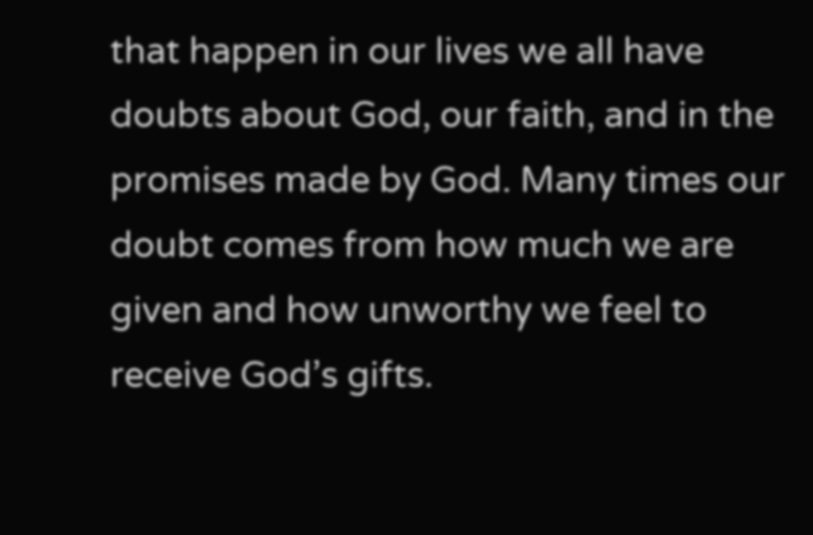that happen in our lives we all have doubts about God, our faith, and in the promises made by God. Many times our doubt comes from how much we are given and how unworthy we feel to receive God’s gifts.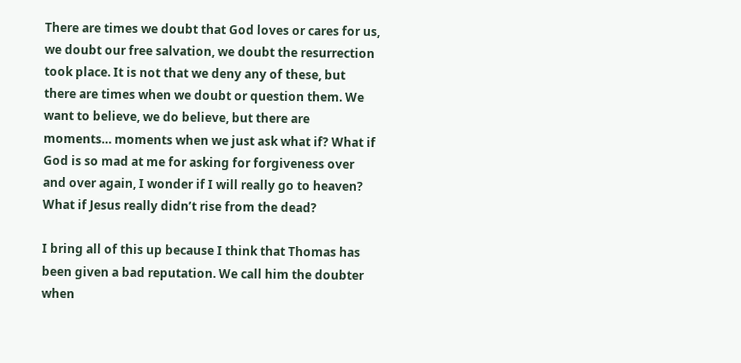There are times we doubt that God loves or cares for us, we doubt our free salvation, we doubt the resurrection took place. It is not that we deny any of these, but there are times when we doubt or question them. We want to believe, we do believe, but there are moments… moments when we just ask what if? What if God is so mad at me for asking for forgiveness over and over again, I wonder if I will really go to heaven? What if Jesus really didn’t rise from the dead?

I bring all of this up because I think that Thomas has been given a bad reputation. We call him the doubter when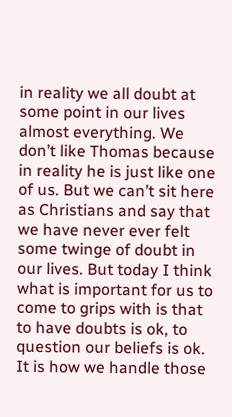in reality we all doubt at some point in our lives almost everything. We don’t like Thomas because in reality he is just like one of us. But we can’t sit here as Christians and say that we have never ever felt some twinge of doubt in our lives. But today I think what is important for us to come to grips with is that to have doubts is ok, to question our beliefs is ok. It is how we handle those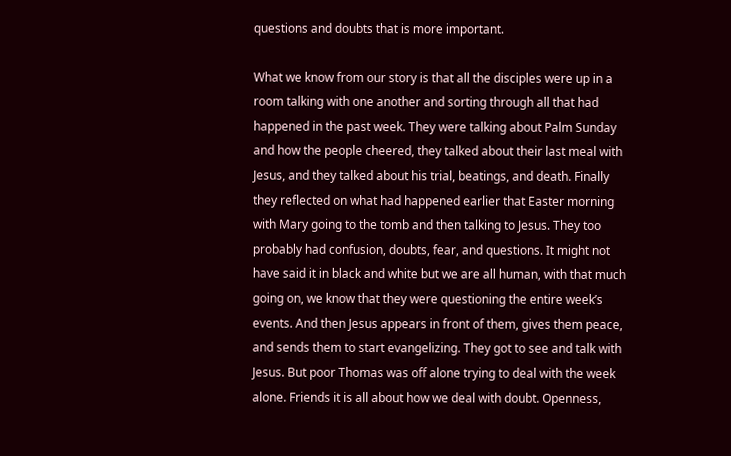questions and doubts that is more important.

What we know from our story is that all the disciples were up in a room talking with one another and sorting through all that had happened in the past week. They were talking about Palm Sunday and how the people cheered, they talked about their last meal with Jesus, and they talked about his trial, beatings, and death. Finally they reflected on what had happened earlier that Easter morning with Mary going to the tomb and then talking to Jesus. They too probably had confusion, doubts, fear, and questions. It might not have said it in black and white but we are all human, with that much going on, we know that they were questioning the entire week’s events. And then Jesus appears in front of them, gives them peace, and sends them to start evangelizing. They got to see and talk with Jesus. But poor Thomas was off alone trying to deal with the week alone. Friends it is all about how we deal with doubt. Openness,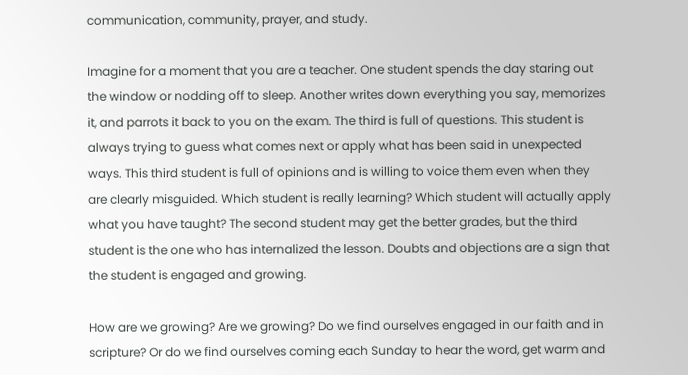communication, community, prayer, and study.

Imagine for a moment that you are a teacher. One student spends the day staring out the window or nodding off to sleep. Another writes down everything you say, memorizes it, and parrots it back to you on the exam. The third is full of questions. This student is always trying to guess what comes next or apply what has been said in unexpected ways. This third student is full of opinions and is willing to voice them even when they are clearly misguided. Which student is really learning? Which student will actually apply what you have taught? The second student may get the better grades, but the third student is the one who has internalized the lesson. Doubts and objections are a sign that the student is engaged and growing.

How are we growing? Are we growing? Do we find ourselves engaged in our faith and in scripture? Or do we find ourselves coming each Sunday to hear the word, get warm and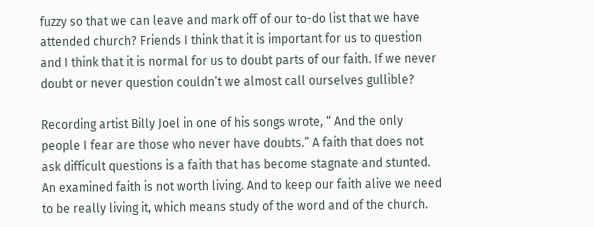fuzzy so that we can leave and mark off of our to-do list that we have attended church? Friends I think that it is important for us to question and I think that it is normal for us to doubt parts of our faith. If we never doubt or never question couldn’t we almost call ourselves gullible?

Recording artist Billy Joel in one of his songs wrote, “ And the only people I fear are those who never have doubts.” A faith that does not ask difficult questions is a faith that has become stagnate and stunted. An examined faith is not worth living. And to keep our faith alive we need to be really living it, which means study of the word and of the church.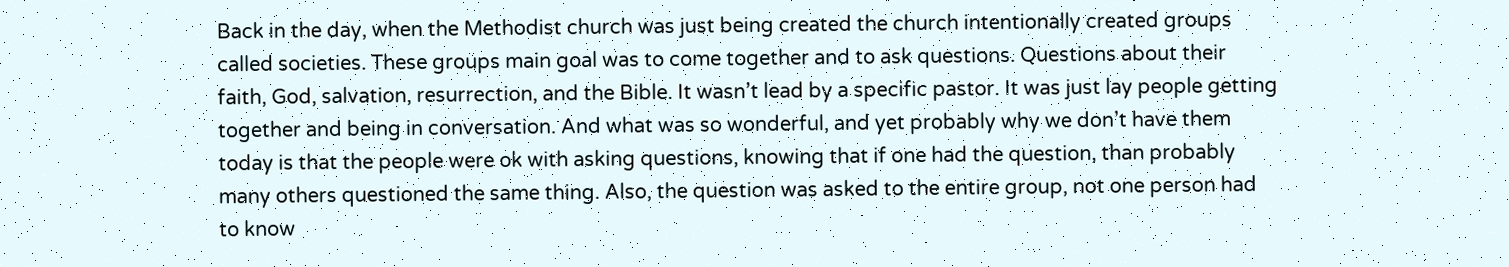Back in the day, when the Methodist church was just being created the church intentionally created groups called societies. These groups main goal was to come together and to ask questions. Questions about their faith, God, salvation, resurrection, and the Bible. It wasn’t lead by a specific pastor. It was just lay people getting together and being in conversation. And what was so wonderful, and yet probably why we don’t have them today is that the people were ok with asking questions, knowing that if one had the question, than probably many others questioned the same thing. Also, the question was asked to the entire group, not one person had to know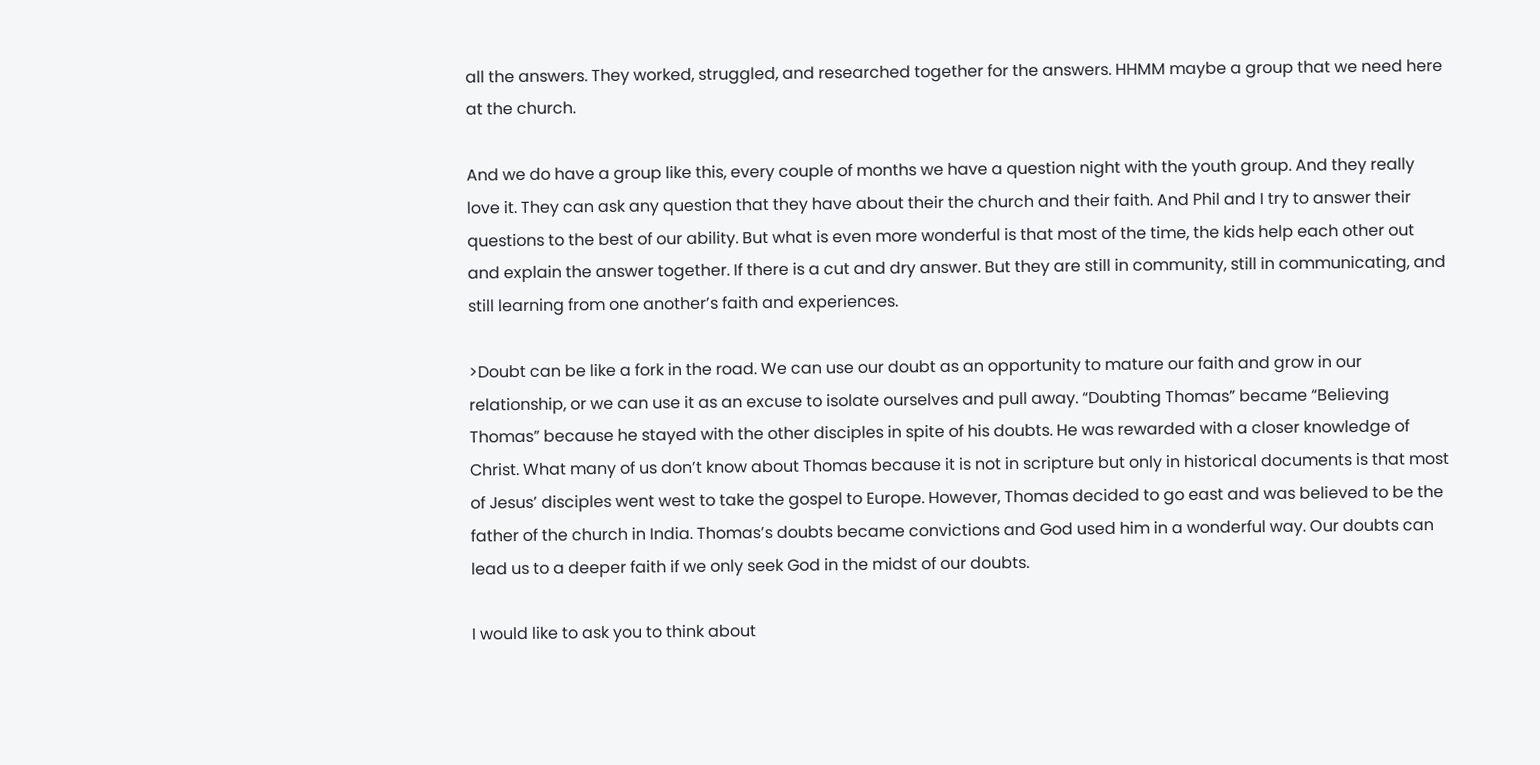all the answers. They worked, struggled, and researched together for the answers. HHMM maybe a group that we need here at the church.

And we do have a group like this, every couple of months we have a question night with the youth group. And they really love it. They can ask any question that they have about their the church and their faith. And Phil and I try to answer their questions to the best of our ability. But what is even more wonderful is that most of the time, the kids help each other out and explain the answer together. If there is a cut and dry answer. But they are still in community, still in communicating, and still learning from one another’s faith and experiences.

>Doubt can be like a fork in the road. We can use our doubt as an opportunity to mature our faith and grow in our relationship, or we can use it as an excuse to isolate ourselves and pull away. “Doubting Thomas” became “Believing Thomas” because he stayed with the other disciples in spite of his doubts. He was rewarded with a closer knowledge of Christ. What many of us don’t know about Thomas because it is not in scripture but only in historical documents is that most of Jesus’ disciples went west to take the gospel to Europe. However, Thomas decided to go east and was believed to be the father of the church in India. Thomas’s doubts became convictions and God used him in a wonderful way. Our doubts can lead us to a deeper faith if we only seek God in the midst of our doubts.

I would like to ask you to think about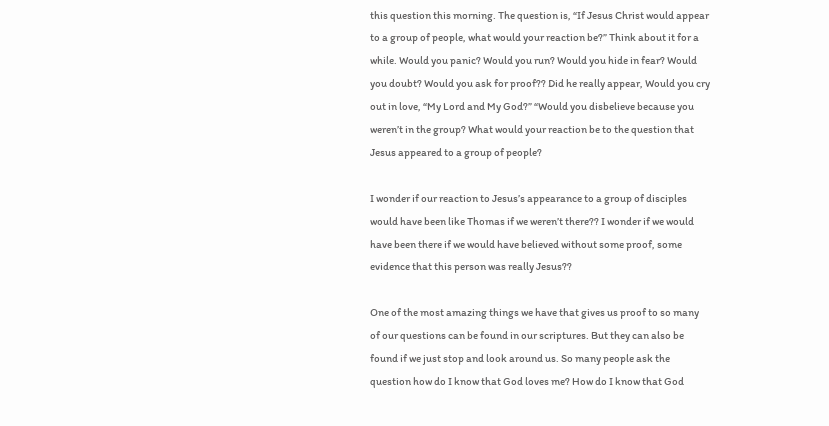this question this morning. The question is, “If Jesus Christ would appear to a group of people, what would your reaction be?” Think about it for a while. Would you panic? Would you run? Would you hide in fear? Would you doubt? Would you ask for proof?? Did he really appear, Would you cry out in love, “My Lord and My God?” “Would you disbelieve because you weren’t in the group? What would your reaction be to the question that Jesus appeared to a group of people?

I wonder if our reaction to Jesus’s appearance to a group of disciples would have been like Thomas if we weren’t there?? I wonder if we would have been there if we would have believed without some proof, some evidence that this person was really Jesus??

One of the most amazing things we have that gives us proof to so many of our questions can be found in our scriptures. But they can also be found if we just stop and look around us. So many people ask the question how do I know that God loves me? How do I know that God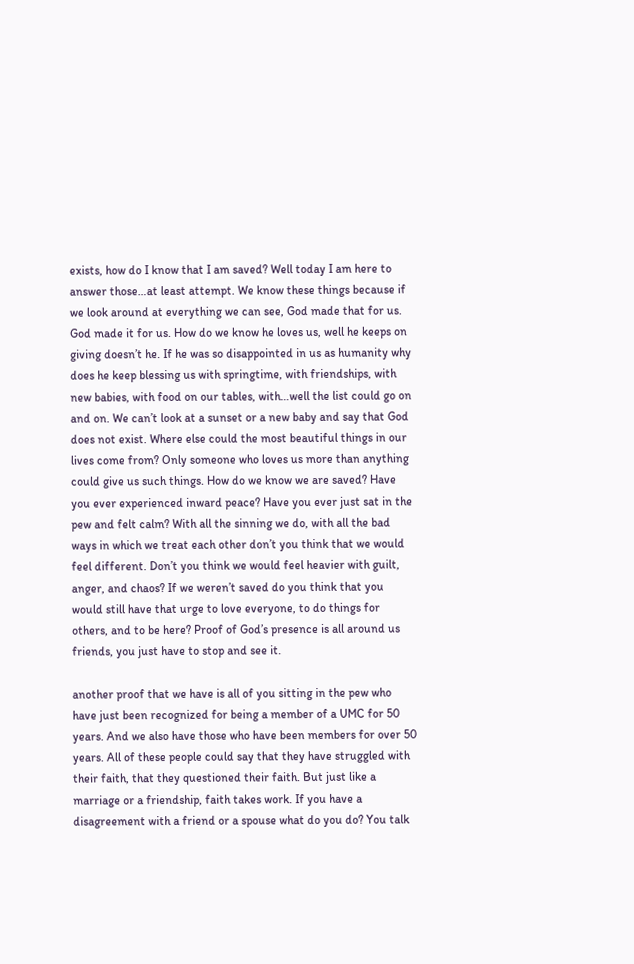exists, how do I know that I am saved? Well today I am here to answer those…at least attempt. We know these things because if we look around at everything we can see, God made that for us. God made it for us. How do we know he loves us, well he keeps on giving doesn’t he. If he was so disappointed in us as humanity why does he keep blessing us with springtime, with friendships, with new babies, with food on our tables, with…well the list could go on and on. We can’t look at a sunset or a new baby and say that God does not exist. Where else could the most beautiful things in our lives come from? Only someone who loves us more than anything could give us such things. How do we know we are saved? Have you ever experienced inward peace? Have you ever just sat in the pew and felt calm? With all the sinning we do, with all the bad ways in which we treat each other don’t you think that we would feel different. Don’t you think we would feel heavier with guilt, anger, and chaos? If we weren’t saved do you think that you would still have that urge to love everyone, to do things for others, and to be here? Proof of God’s presence is all around us friends, you just have to stop and see it.

another proof that we have is all of you sitting in the pew who have just been recognized for being a member of a UMC for 50 years. And we also have those who have been members for over 50 years. All of these people could say that they have struggled with their faith, that they questioned their faith. But just like a marriage or a friendship, faith takes work. If you have a disagreement with a friend or a spouse what do you do? You talk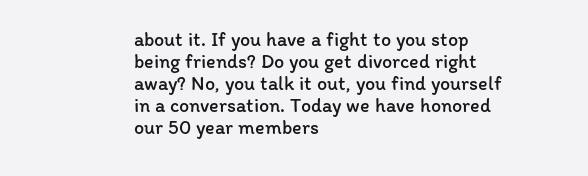about it. If you have a fight to you stop being friends? Do you get divorced right away? No, you talk it out, you find yourself in a conversation. Today we have honored our 50 year members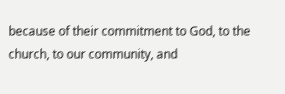because of their commitment to God, to the church, to our community, and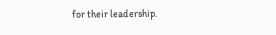for their leadership.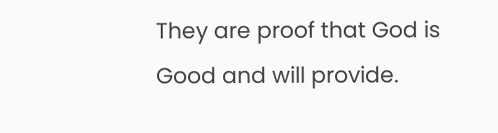They are proof that God is Good and will provide.